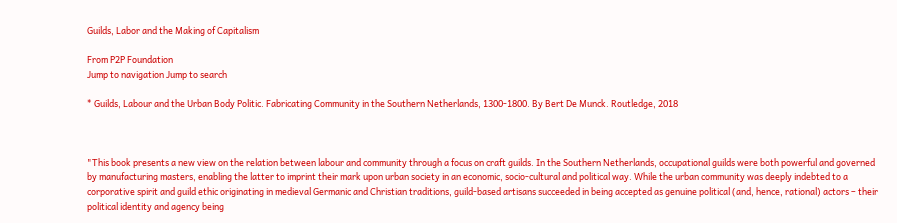Guilds, Labor and the Making of Capitalism

From P2P Foundation
Jump to navigation Jump to search

* Guilds, Labour and the Urban Body Politic. Fabricating Community in the Southern Netherlands, 1300-1800. By Bert De Munck. Routledge, 2018



"This book presents a new view on the relation between labour and community through a focus on craft guilds. In the Southern Netherlands, occupational guilds were both powerful and governed by manufacturing masters, enabling the latter to imprint their mark upon urban society in an economic, socio-cultural and political way. While the urban community was deeply indebted to a corporative spirit and guild ethic originating in medieval Germanic and Christian traditions, guild-based artisans succeeded in being accepted as genuine political (and, hence, rational) actors – their political identity and agency being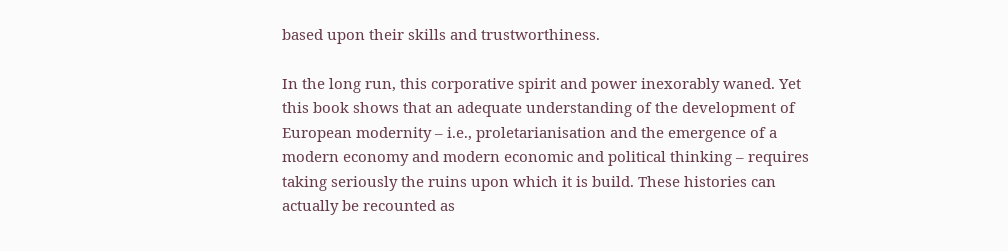based upon their skills and trustworthiness.

In the long run, this corporative spirit and power inexorably waned. Yet this book shows that an adequate understanding of the development of European modernity – i.e., proletarianisation and the emergence of a modern economy and modern economic and political thinking – requires taking seriously the ruins upon which it is build. These histories can actually be recounted as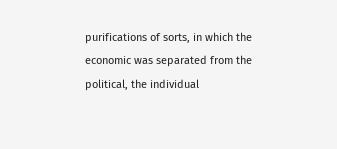purifications of sorts, in which the economic was separated from the political, the individual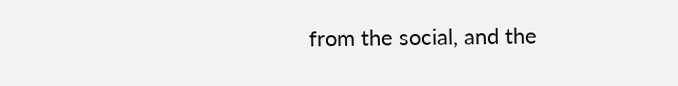from the social, and the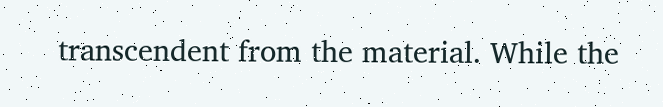transcendent from the material. While the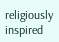religiously inspired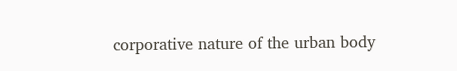corporative nature of the urban body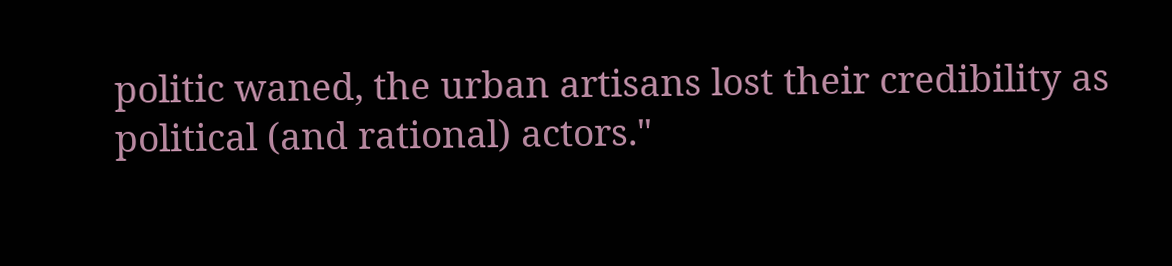politic waned, the urban artisans lost their credibility as political (and rational) actors."